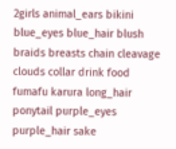2girls animal_ears bikini blue_eyes blue_hair blush braids breasts chain cleavage clouds collar drink food fumafu karura long_hair ponytail purple_eyes purple_hair sake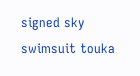signed sky swimsuit touka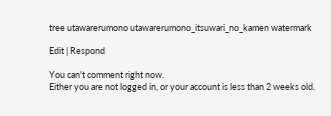tree utawarerumono utawarerumono_itsuwari_no_kamen watermark

Edit | Respond

You can't comment right now.
Either you are not logged in, or your account is less than 2 weeks old.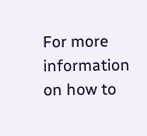For more information on how to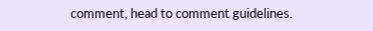comment, head to comment guidelines.